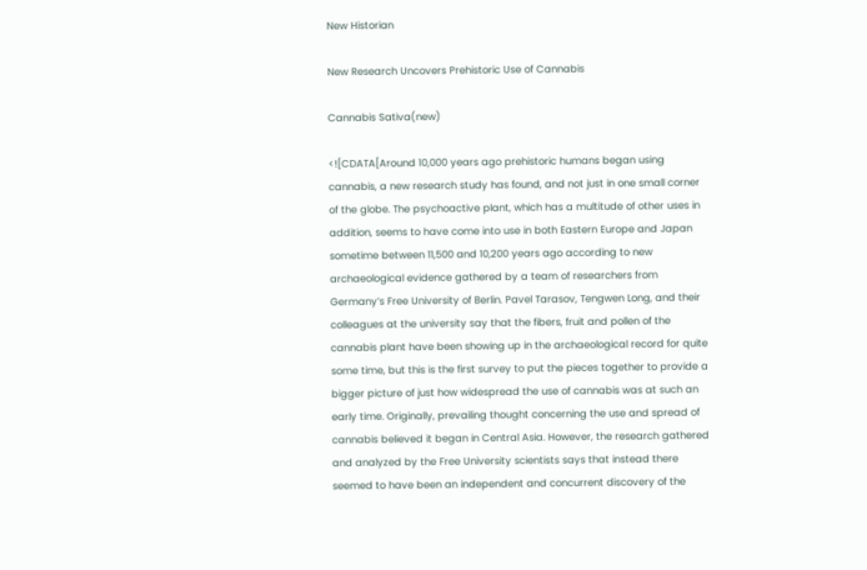New Historian

New Research Uncovers Prehistoric Use of Cannabis

Cannabis Sativa(new)

<![CDATA[Around 10,000 years ago prehistoric humans began using cannabis, a new research study has found, and not just in one small corner of the globe. The psychoactive plant, which has a multitude of other uses in addition, seems to have come into use in both Eastern Europe and Japan sometime between 11,500 and 10,200 years ago according to new archaeological evidence gathered by a team of researchers from Germany’s Free University of Berlin. Pavel Tarasov, Tengwen Long, and their colleagues at the university say that the fibers, fruit and pollen of the cannabis plant have been showing up in the archaeological record for quite some time, but this is the first survey to put the pieces together to provide a bigger picture of just how widespread the use of cannabis was at such an early time. Originally, prevailing thought concerning the use and spread of cannabis believed it began in Central Asia. However, the research gathered and analyzed by the Free University scientists says that instead there seemed to have been an independent and concurrent discovery of the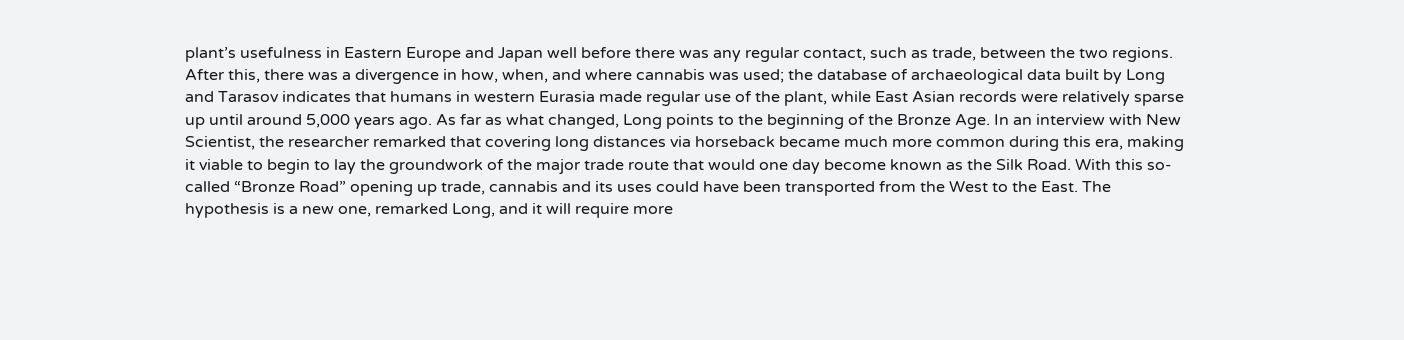plant’s usefulness in Eastern Europe and Japan well before there was any regular contact, such as trade, between the two regions. After this, there was a divergence in how, when, and where cannabis was used; the database of archaeological data built by Long and Tarasov indicates that humans in western Eurasia made regular use of the plant, while East Asian records were relatively sparse up until around 5,000 years ago. As far as what changed, Long points to the beginning of the Bronze Age. In an interview with New Scientist, the researcher remarked that covering long distances via horseback became much more common during this era, making it viable to begin to lay the groundwork of the major trade route that would one day become known as the Silk Road. With this so-called “Bronze Road” opening up trade, cannabis and its uses could have been transported from the West to the East. The hypothesis is a new one, remarked Long, and it will require more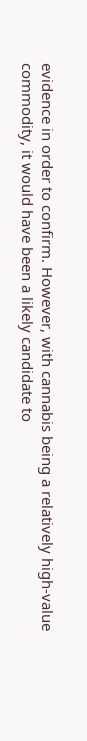evidence in order to confirm. However, with cannabis being a relatively high-value commodity, it would have been a likely candidate to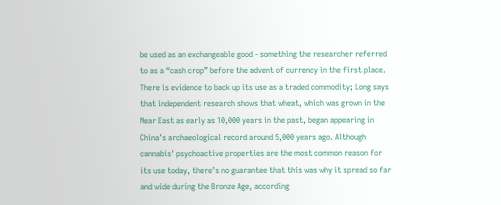be used as an exchangeable good - something the researcher referred to as a “cash crop” before the advent of currency in the first place. There is evidence to back up its use as a traded commodity; Long says that independent research shows that wheat, which was grown in the Near East as early as 10,000 years in the past, began appearing in China’s archaeological record around 5,000 years ago. Although cannabis' psychoactive properties are the most common reason for its use today, there’s no guarantee that this was why it spread so far and wide during the Bronze Age, according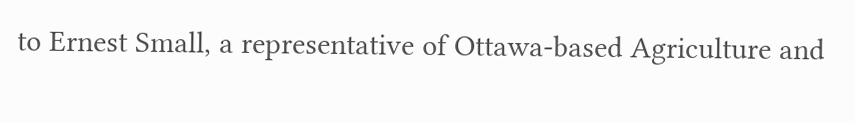to Ernest Small, a representative of Ottawa-based Agriculture and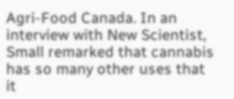Agri-Food Canada. In an interview with New Scientist, Small remarked that cannabis has so many other uses that it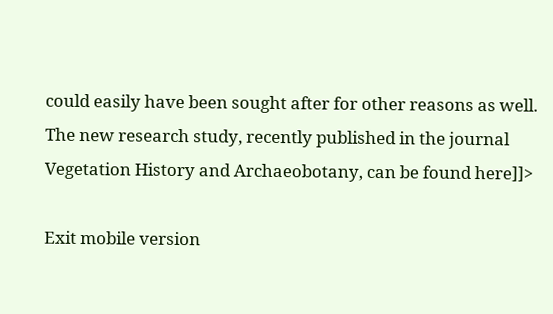could easily have been sought after for other reasons as well. The new research study, recently published in the journal Vegetation History and Archaeobotany, can be found here]]>

Exit mobile version